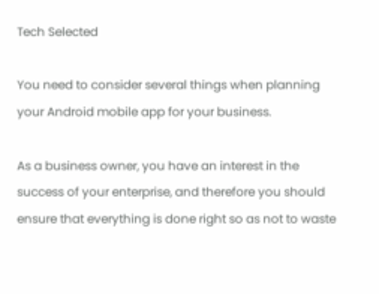Tech Selected

You need to consider several things when planning your Android mobile app for your business.

As a business owner, you have an interest in the success of your enterprise, and therefore you should ensure that everything is done right so as not to waste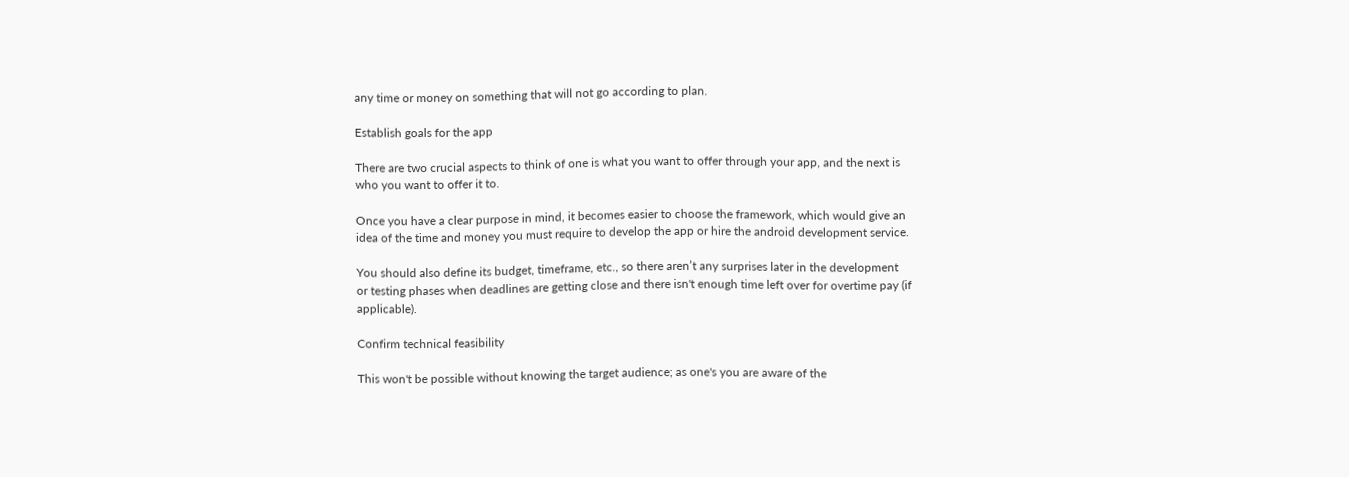any time or money on something that will not go according to plan.

Establish goals for the app

There are two crucial aspects to think of one is what you want to offer through your app, and the next is who you want to offer it to.

Once you have a clear purpose in mind, it becomes easier to choose the framework, which would give an idea of the time and money you must require to develop the app or hire the android development service.

You should also define its budget, timeframe, etc., so there aren’t any surprises later in the development or testing phases when deadlines are getting close and there isn't enough time left over for overtime pay (if applicable).

Confirm technical feasibility

This won't be possible without knowing the target audience; as one's you are aware of the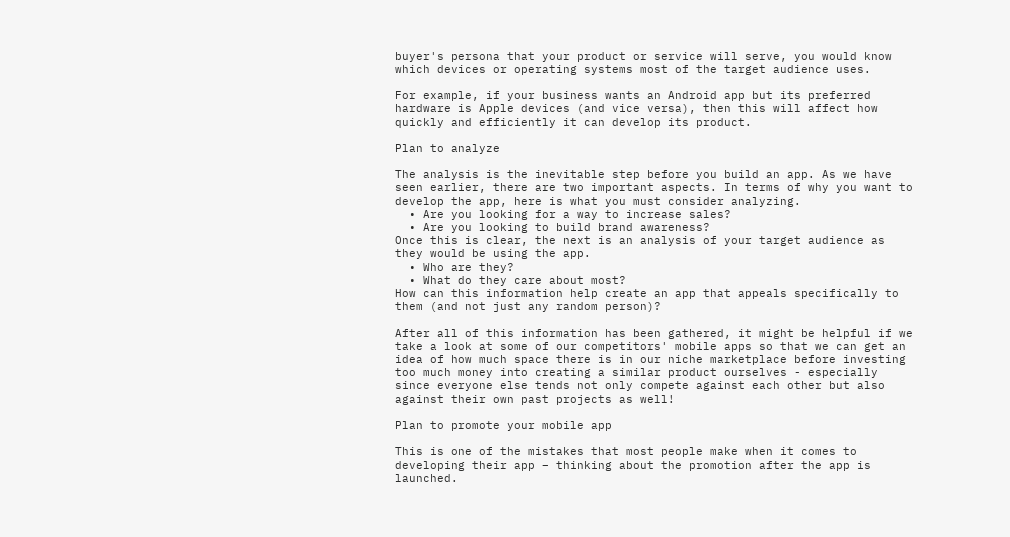buyer's persona that your product or service will serve, you would know which devices or operating systems most of the target audience uses.

For example, if your business wants an Android app but its preferred hardware is Apple devices (and vice versa), then this will affect how quickly and efficiently it can develop its product.

Plan to analyze

The analysis is the inevitable step before you build an app. As we have seen earlier, there are two important aspects. In terms of why you want to develop the app, here is what you must consider analyzing.
  • Are you looking for a way to increase sales?
  • Are you looking to build brand awareness?
Once this is clear, the next is an analysis of your target audience as they would be using the app.
  • Who are they?
  • What do they care about most?
How can this information help create an app that appeals specifically to them (and not just any random person)?

After all of this information has been gathered, it might be helpful if we take a look at some of our competitors' mobile apps so that we can get an idea of how much space there is in our niche marketplace before investing too much money into creating a similar product ourselves - especially since everyone else tends not only compete against each other but also against their own past projects as well!

Plan to promote your mobile app

This is one of the mistakes that most people make when it comes to developing their app – thinking about the promotion after the app is launched.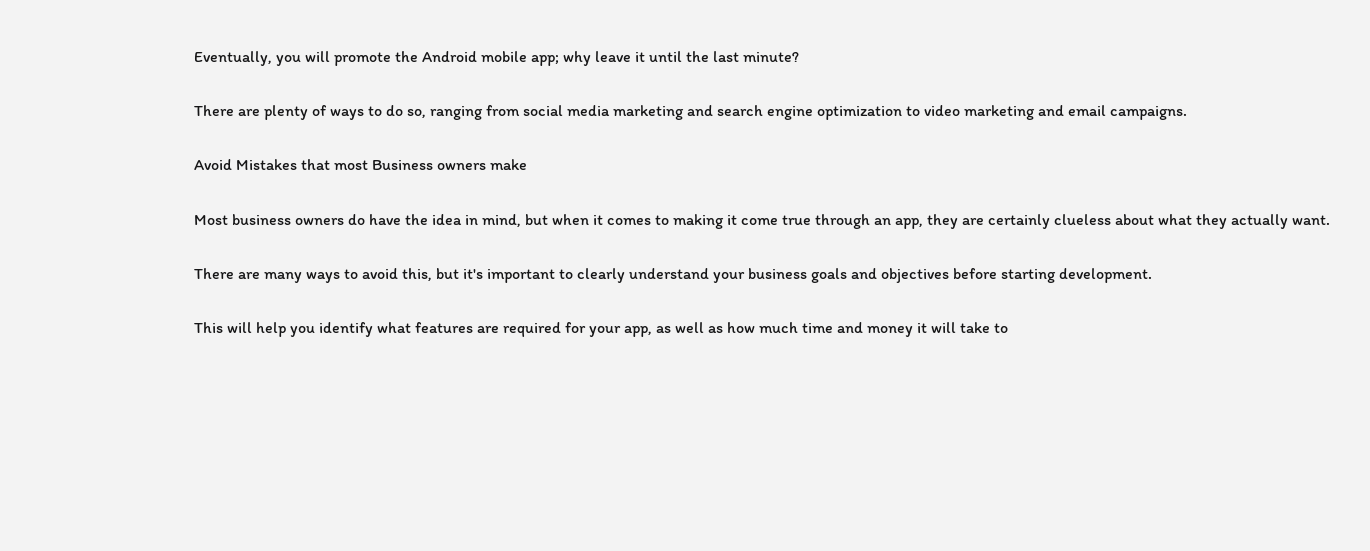Eventually, you will promote the Android mobile app; why leave it until the last minute?

There are plenty of ways to do so, ranging from social media marketing and search engine optimization to video marketing and email campaigns.

Avoid Mistakes that most Business owners make

Most business owners do have the idea in mind, but when it comes to making it come true through an app, they are certainly clueless about what they actually want.

There are many ways to avoid this, but it's important to clearly understand your business goals and objectives before starting development.

This will help you identify what features are required for your app, as well as how much time and money it will take to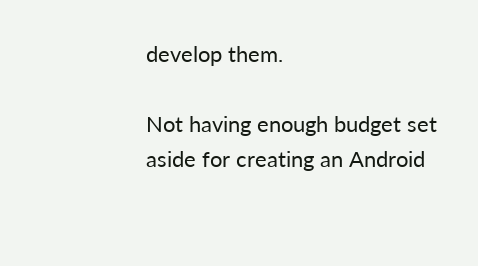develop them.

Not having enough budget set aside for creating an Android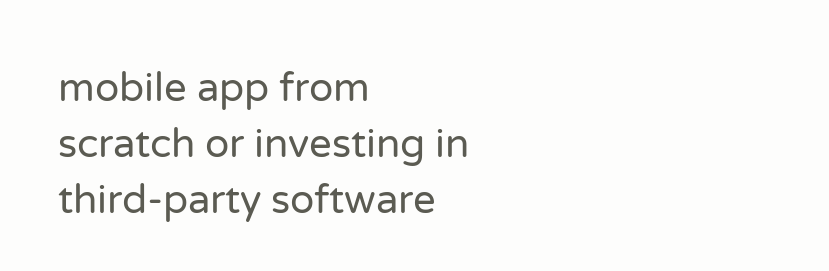mobile app from scratch or investing in third-party software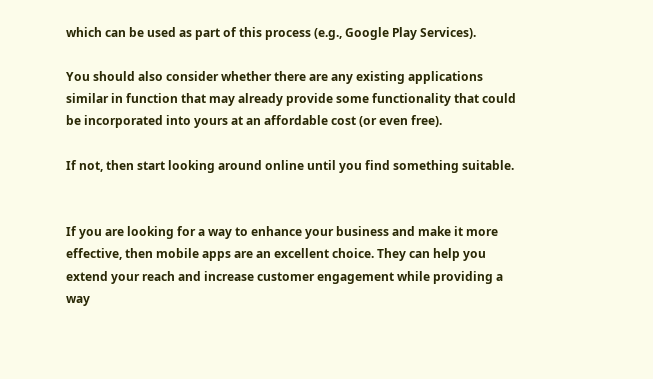which can be used as part of this process (e.g., Google Play Services).

You should also consider whether there are any existing applications similar in function that may already provide some functionality that could be incorporated into yours at an affordable cost (or even free).

If not, then start looking around online until you find something suitable.


If you are looking for a way to enhance your business and make it more effective, then mobile apps are an excellent choice. They can help you extend your reach and increase customer engagement while providing a way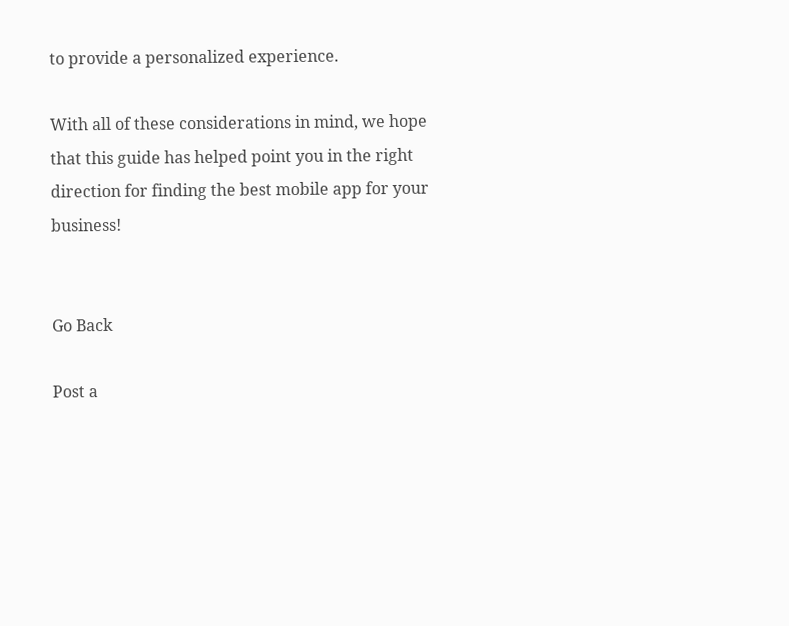to provide a personalized experience.

With all of these considerations in mind, we hope that this guide has helped point you in the right direction for finding the best mobile app for your business!


Go Back

Post a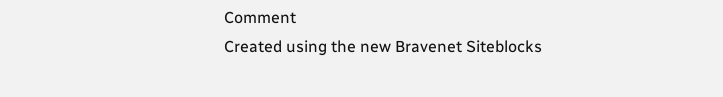Comment
Created using the new Bravenet Siteblocks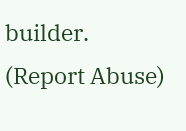builder. (Report Abuse)